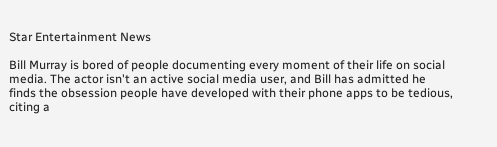Star Entertainment News

Bill Murray is bored of people documenting every moment of their life on social media. The actor isn't an active social media user, and Bill has admitted he finds the obsession people have developed with their phone apps to be tedious, citing a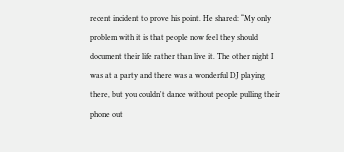recent incident to prove his point. He shared: “My only problem with it is that people now feel they should document their life rather than live it. The other night I was at a party and there was a wonderful DJ playing there, but you couldn't dance without people pulling their phone out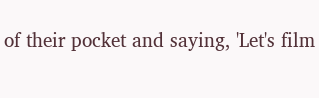of their pocket and saying, 'Let's film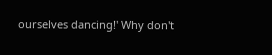ourselves dancing!' Why don't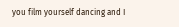you film yourself dancing and I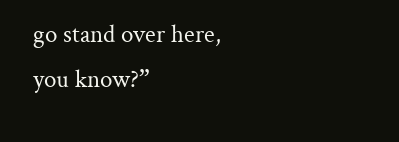go stand over here, you know?”